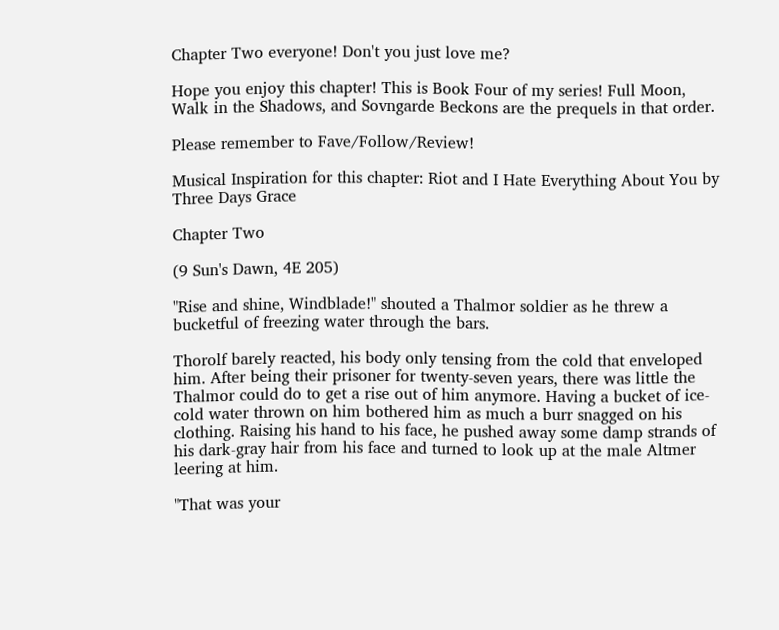Chapter Two everyone! Don't you just love me?

Hope you enjoy this chapter! This is Book Four of my series! Full Moon, Walk in the Shadows, and Sovngarde Beckons are the prequels in that order.

Please remember to Fave/Follow/Review!

Musical Inspiration for this chapter: Riot and I Hate Everything About You by Three Days Grace

Chapter Two

(9 Sun's Dawn, 4E 205)

"Rise and shine, Windblade!" shouted a Thalmor soldier as he threw a bucketful of freezing water through the bars.

Thorolf barely reacted, his body only tensing from the cold that enveloped him. After being their prisoner for twenty-seven years, there was little the Thalmor could do to get a rise out of him anymore. Having a bucket of ice-cold water thrown on him bothered him as much a burr snagged on his clothing. Raising his hand to his face, he pushed away some damp strands of his dark-gray hair from his face and turned to look up at the male Altmer leering at him.

"That was your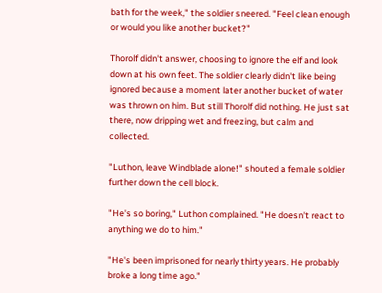bath for the week," the soldier sneered. "Feel clean enough or would you like another bucket?"

Thorolf didn't answer, choosing to ignore the elf and look down at his own feet. The soldier clearly didn't like being ignored because a moment later another bucket of water was thrown on him. But still Thorolf did nothing. He just sat there, now dripping wet and freezing, but calm and collected.

"Luthon, leave Windblade alone!" shouted a female soldier further down the cell block.

"He's so boring," Luthon complained. "He doesn't react to anything we do to him."

"He's been imprisoned for nearly thirty years. He probably broke a long time ago."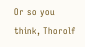Or so you think, Thorolf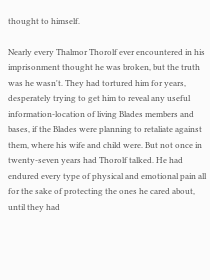thought to himself.

Nearly every Thalmor Thorolf ever encountered in his imprisonment thought he was broken, but the truth was he wasn't. They had tortured him for years, desperately trying to get him to reveal any useful information-location of living Blades members and bases, if the Blades were planning to retaliate against them, where his wife and child were. But not once in twenty-seven years had Thorolf talked. He had endured every type of physical and emotional pain all for the sake of protecting the ones he cared about, until they had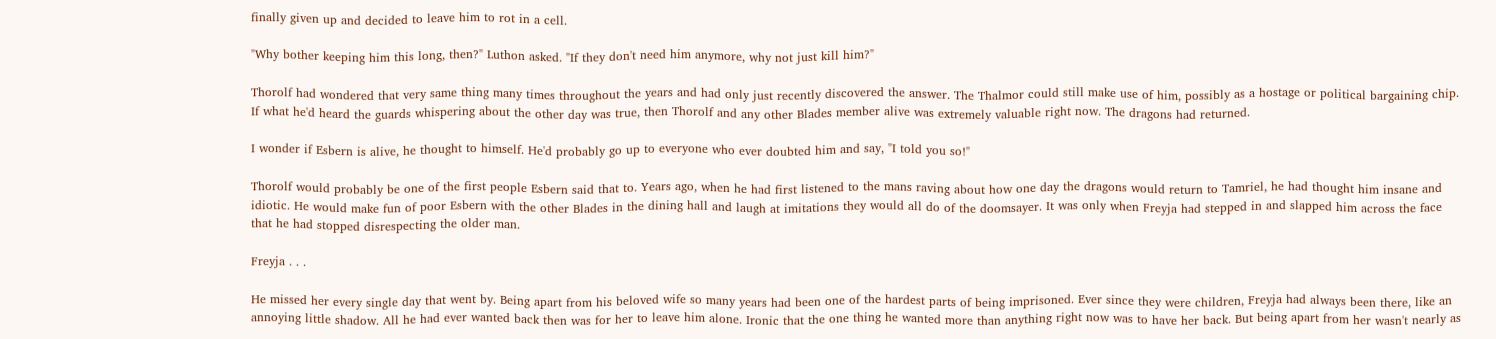finally given up and decided to leave him to rot in a cell.

"Why bother keeping him this long, then?" Luthon asked. "If they don't need him anymore, why not just kill him?"

Thorolf had wondered that very same thing many times throughout the years and had only just recently discovered the answer. The Thalmor could still make use of him, possibly as a hostage or political bargaining chip. If what he'd heard the guards whispering about the other day was true, then Thorolf and any other Blades member alive was extremely valuable right now. The dragons had returned.

I wonder if Esbern is alive, he thought to himself. He'd probably go up to everyone who ever doubted him and say, "I told you so!"

Thorolf would probably be one of the first people Esbern said that to. Years ago, when he had first listened to the mans raving about how one day the dragons would return to Tamriel, he had thought him insane and idiotic. He would make fun of poor Esbern with the other Blades in the dining hall and laugh at imitations they would all do of the doomsayer. It was only when Freyja had stepped in and slapped him across the face that he had stopped disrespecting the older man.

Freyja . . .

He missed her every single day that went by. Being apart from his beloved wife so many years had been one of the hardest parts of being imprisoned. Ever since they were children, Freyja had always been there, like an annoying little shadow. All he had ever wanted back then was for her to leave him alone. Ironic that the one thing he wanted more than anything right now was to have her back. But being apart from her wasn't nearly as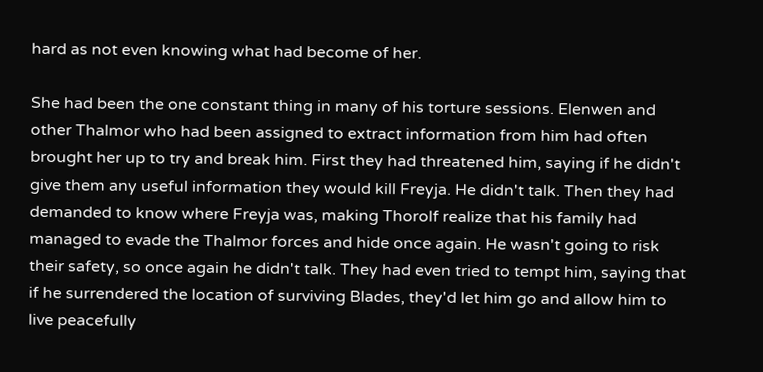hard as not even knowing what had become of her.

She had been the one constant thing in many of his torture sessions. Elenwen and other Thalmor who had been assigned to extract information from him had often brought her up to try and break him. First they had threatened him, saying if he didn't give them any useful information they would kill Freyja. He didn't talk. Then they had demanded to know where Freyja was, making Thorolf realize that his family had managed to evade the Thalmor forces and hide once again. He wasn't going to risk their safety, so once again he didn't talk. They had even tried to tempt him, saying that if he surrendered the location of surviving Blades, they'd let him go and allow him to live peacefully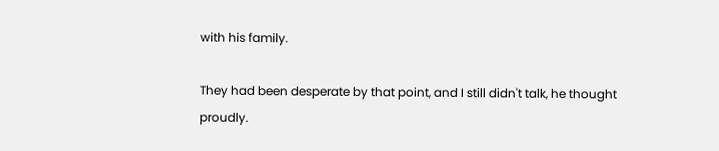with his family.

They had been desperate by that point, and I still didn't talk, he thought proudly.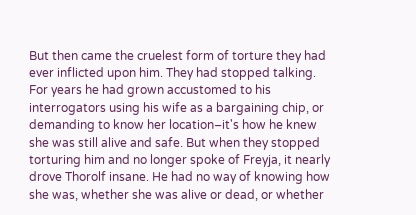But then came the cruelest form of torture they had ever inflicted upon him. They had stopped talking. For years he had grown accustomed to his interrogators using his wife as a bargaining chip, or demanding to know her location–it's how he knew she was still alive and safe. But when they stopped torturing him and no longer spoke of Freyja, it nearly drove Thorolf insane. He had no way of knowing how she was, whether she was alive or dead, or whether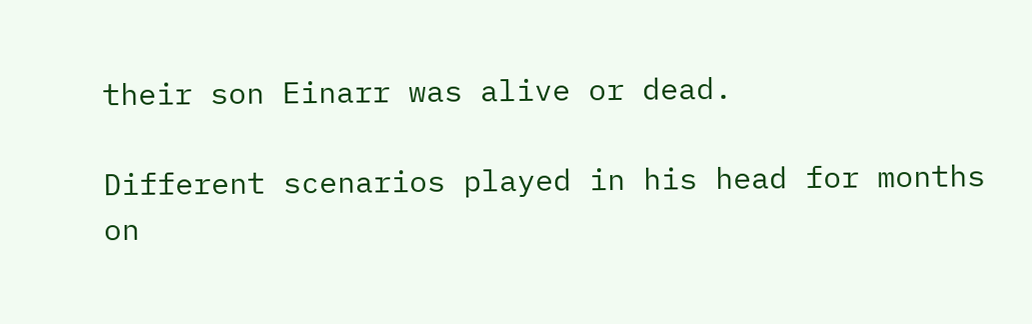their son Einarr was alive or dead.

Different scenarios played in his head for months on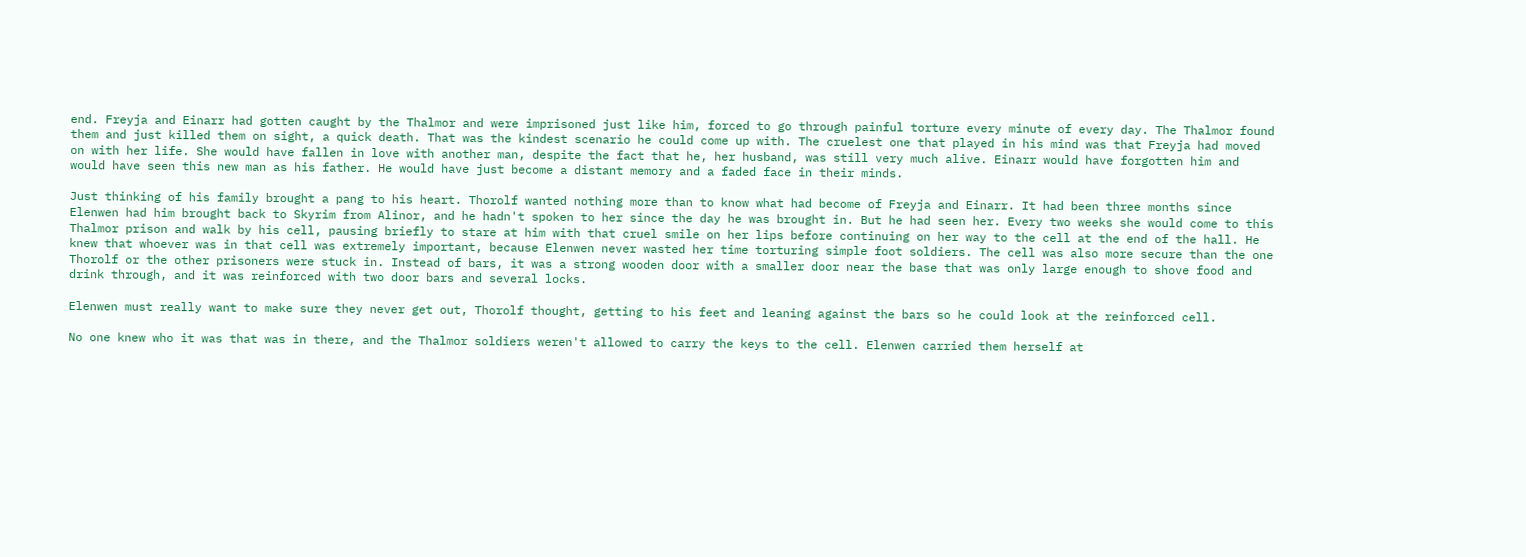end. Freyja and Einarr had gotten caught by the Thalmor and were imprisoned just like him, forced to go through painful torture every minute of every day. The Thalmor found them and just killed them on sight, a quick death. That was the kindest scenario he could come up with. The cruelest one that played in his mind was that Freyja had moved on with her life. She would have fallen in love with another man, despite the fact that he, her husband, was still very much alive. Einarr would have forgotten him and would have seen this new man as his father. He would have just become a distant memory and a faded face in their minds.

Just thinking of his family brought a pang to his heart. Thorolf wanted nothing more than to know what had become of Freyja and Einarr. It had been three months since Elenwen had him brought back to Skyrim from Alinor, and he hadn't spoken to her since the day he was brought in. But he had seen her. Every two weeks she would come to this Thalmor prison and walk by his cell, pausing briefly to stare at him with that cruel smile on her lips before continuing on her way to the cell at the end of the hall. He knew that whoever was in that cell was extremely important, because Elenwen never wasted her time torturing simple foot soldiers. The cell was also more secure than the one Thorolf or the other prisoners were stuck in. Instead of bars, it was a strong wooden door with a smaller door near the base that was only large enough to shove food and drink through, and it was reinforced with two door bars and several locks.

Elenwen must really want to make sure they never get out, Thorolf thought, getting to his feet and leaning against the bars so he could look at the reinforced cell.

No one knew who it was that was in there, and the Thalmor soldiers weren't allowed to carry the keys to the cell. Elenwen carried them herself at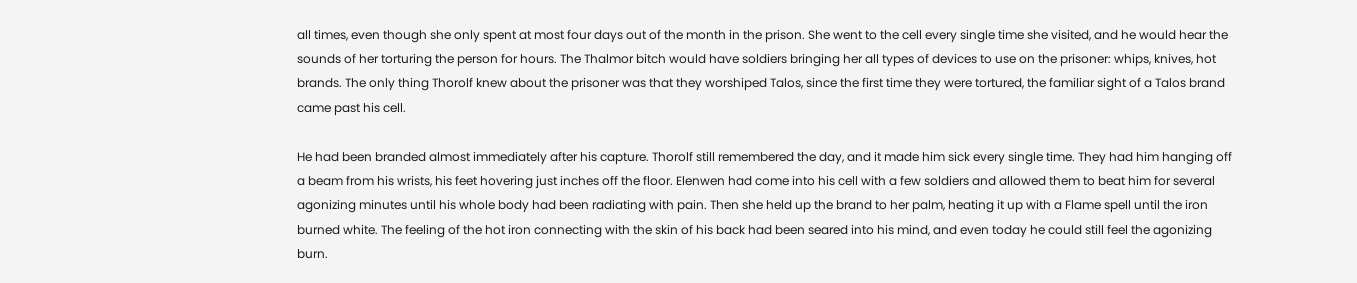all times, even though she only spent at most four days out of the month in the prison. She went to the cell every single time she visited, and he would hear the sounds of her torturing the person for hours. The Thalmor bitch would have soldiers bringing her all types of devices to use on the prisoner: whips, knives, hot brands. The only thing Thorolf knew about the prisoner was that they worshiped Talos, since the first time they were tortured, the familiar sight of a Talos brand came past his cell.

He had been branded almost immediately after his capture. Thorolf still remembered the day, and it made him sick every single time. They had him hanging off a beam from his wrists, his feet hovering just inches off the floor. Elenwen had come into his cell with a few soldiers and allowed them to beat him for several agonizing minutes until his whole body had been radiating with pain. Then she held up the brand to her palm, heating it up with a Flame spell until the iron burned white. The feeling of the hot iron connecting with the skin of his back had been seared into his mind, and even today he could still feel the agonizing burn.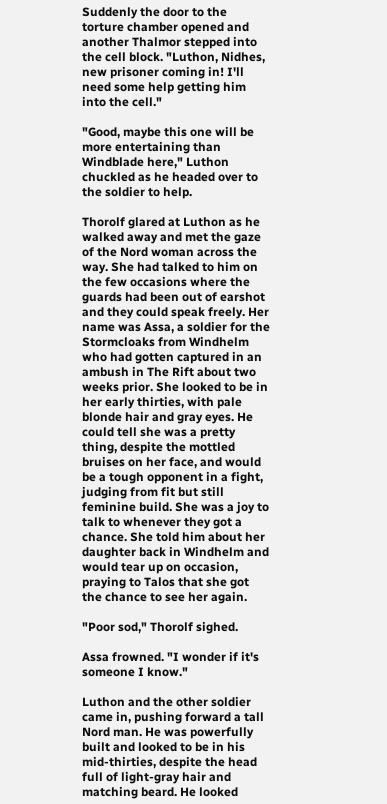Suddenly the door to the torture chamber opened and another Thalmor stepped into the cell block. "Luthon, Nidhes, new prisoner coming in! I'll need some help getting him into the cell."

"Good, maybe this one will be more entertaining than Windblade here," Luthon chuckled as he headed over to the soldier to help.

Thorolf glared at Luthon as he walked away and met the gaze of the Nord woman across the way. She had talked to him on the few occasions where the guards had been out of earshot and they could speak freely. Her name was Assa, a soldier for the Stormcloaks from Windhelm who had gotten captured in an ambush in The Rift about two weeks prior. She looked to be in her early thirties, with pale blonde hair and gray eyes. He could tell she was a pretty thing, despite the mottled bruises on her face, and would be a tough opponent in a fight, judging from fit but still feminine build. She was a joy to talk to whenever they got a chance. She told him about her daughter back in Windhelm and would tear up on occasion, praying to Talos that she got the chance to see her again.

"Poor sod," Thorolf sighed.

Assa frowned. "I wonder if it's someone I know."

Luthon and the other soldier came in, pushing forward a tall Nord man. He was powerfully built and looked to be in his mid-thirties, despite the head full of light-gray hair and matching beard. He looked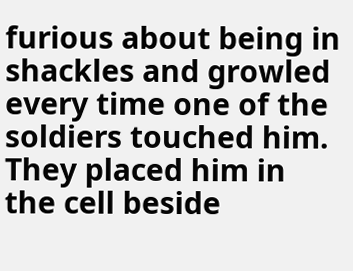furious about being in shackles and growled every time one of the soldiers touched him. They placed him in the cell beside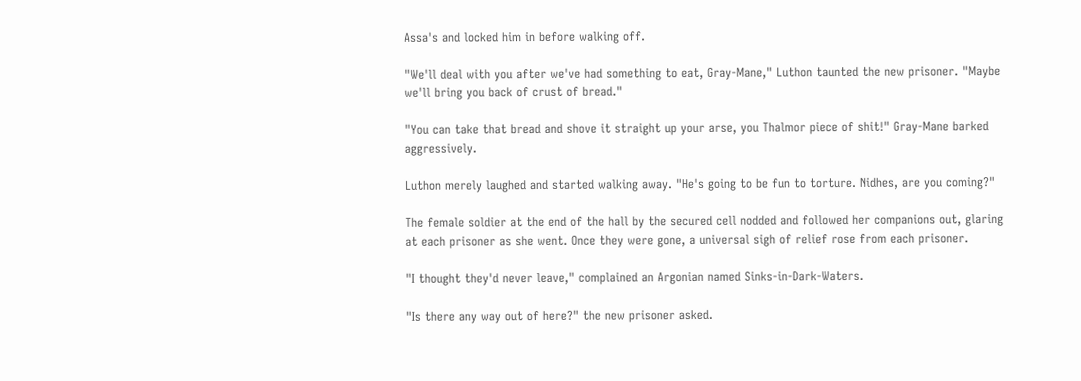Assa's and locked him in before walking off.

"We'll deal with you after we've had something to eat, Gray-Mane," Luthon taunted the new prisoner. "Maybe we'll bring you back of crust of bread."

"You can take that bread and shove it straight up your arse, you Thalmor piece of shit!" Gray-Mane barked aggressively.

Luthon merely laughed and started walking away. "He's going to be fun to torture. Nidhes, are you coming?"

The female soldier at the end of the hall by the secured cell nodded and followed her companions out, glaring at each prisoner as she went. Once they were gone, a universal sigh of relief rose from each prisoner.

"I thought they'd never leave," complained an Argonian named Sinks-in-Dark-Waters.

"Is there any way out of here?" the new prisoner asked.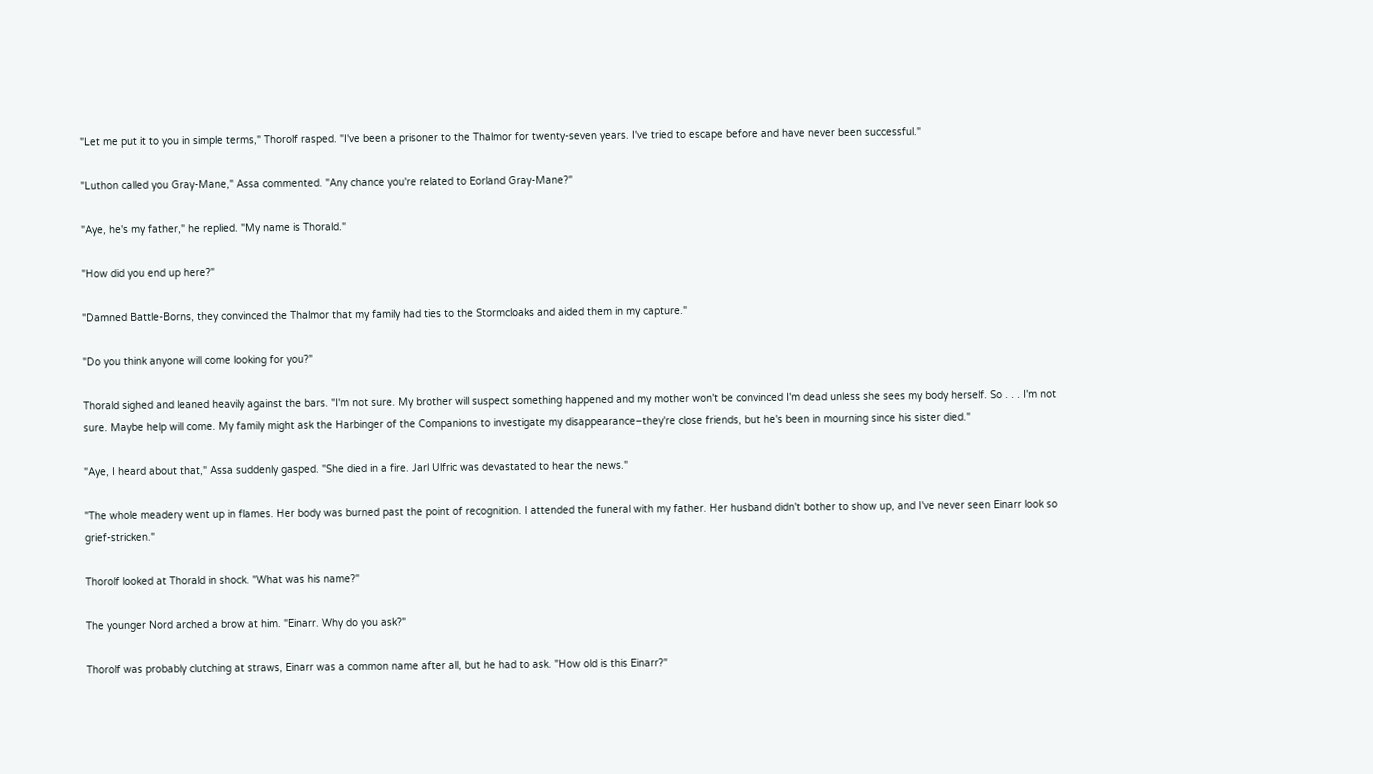"Let me put it to you in simple terms," Thorolf rasped. "I've been a prisoner to the Thalmor for twenty-seven years. I've tried to escape before and have never been successful."

"Luthon called you Gray-Mane," Assa commented. "Any chance you're related to Eorland Gray-Mane?"

"Aye, he's my father," he replied. "My name is Thorald."

"How did you end up here?"

"Damned Battle-Borns, they convinced the Thalmor that my family had ties to the Stormcloaks and aided them in my capture."

"Do you think anyone will come looking for you?"

Thorald sighed and leaned heavily against the bars. "I'm not sure. My brother will suspect something happened and my mother won't be convinced I'm dead unless she sees my body herself. So . . . I'm not sure. Maybe help will come. My family might ask the Harbinger of the Companions to investigate my disappearance–they're close friends, but he's been in mourning since his sister died."

"Aye, I heard about that," Assa suddenly gasped. "She died in a fire. Jarl Ulfric was devastated to hear the news."

"The whole meadery went up in flames. Her body was burned past the point of recognition. I attended the funeral with my father. Her husband didn't bother to show up, and I've never seen Einarr look so grief-stricken."

Thorolf looked at Thorald in shock. "What was his name?"

The younger Nord arched a brow at him. "Einarr. Why do you ask?"

Thorolf was probably clutching at straws, Einarr was a common name after all, but he had to ask. "How old is this Einarr?"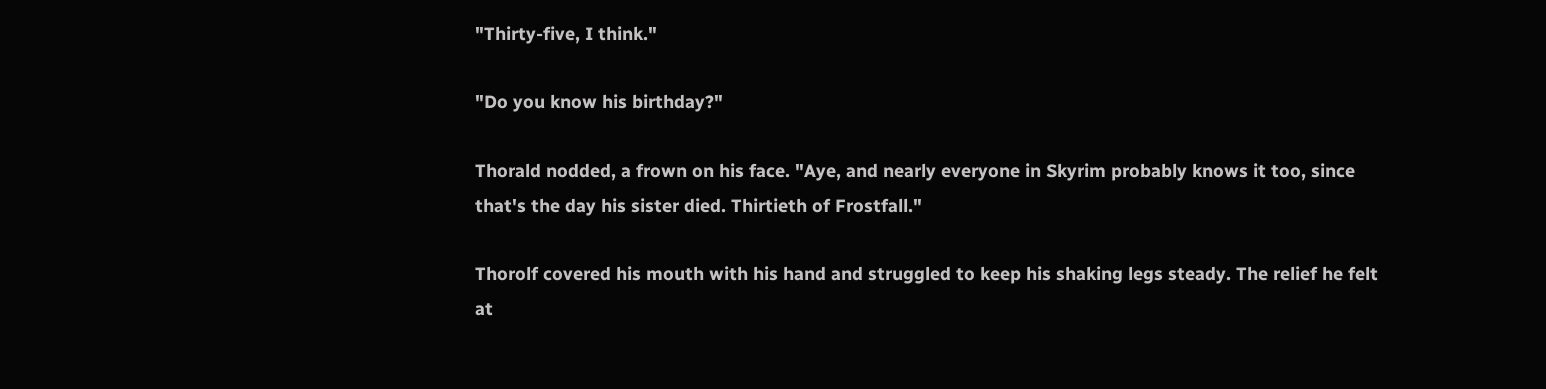"Thirty-five, I think."

"Do you know his birthday?"

Thorald nodded, a frown on his face. "Aye, and nearly everyone in Skyrim probably knows it too, since that's the day his sister died. Thirtieth of Frostfall."

Thorolf covered his mouth with his hand and struggled to keep his shaking legs steady. The relief he felt at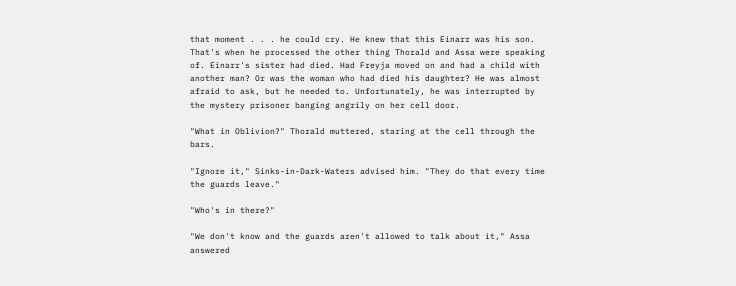that moment . . . he could cry. He knew that this Einarr was his son. That's when he processed the other thing Thorald and Assa were speaking of. Einarr's sister had died. Had Freyja moved on and had a child with another man? Or was the woman who had died his daughter? He was almost afraid to ask, but he needed to. Unfortunately, he was interrupted by the mystery prisoner banging angrily on her cell door.

"What in Oblivion?" Thorald muttered, staring at the cell through the bars.

"Ignore it," Sinks-in-Dark-Waters advised him. "They do that every time the guards leave."

"Who's in there?"

"We don't know and the guards aren't allowed to talk about it," Assa answered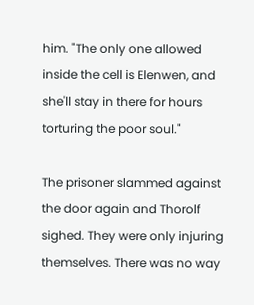him. "The only one allowed inside the cell is Elenwen, and she'll stay in there for hours torturing the poor soul."

The prisoner slammed against the door again and Thorolf sighed. They were only injuring themselves. There was no way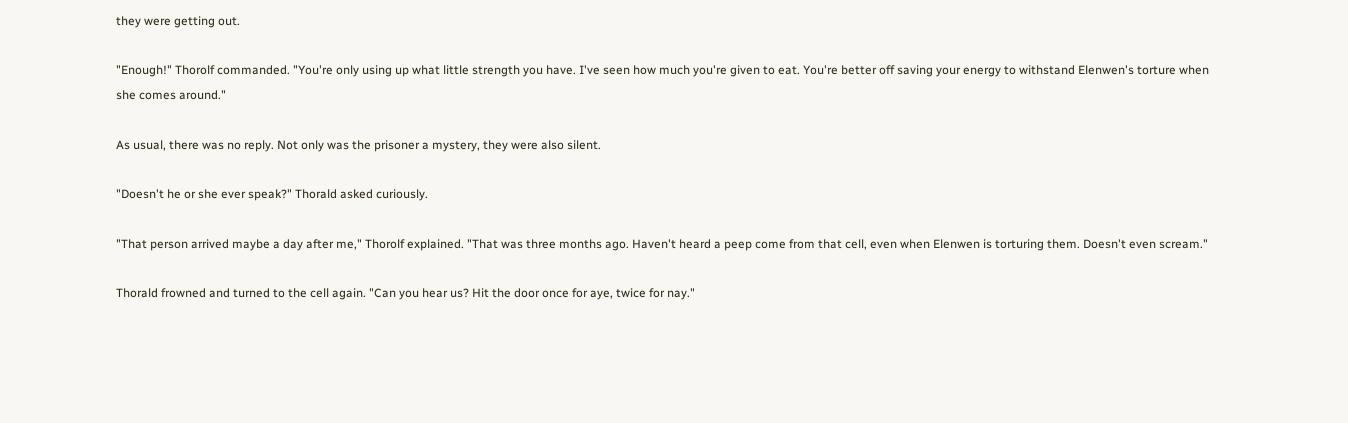they were getting out.

"Enough!" Thorolf commanded. "You're only using up what little strength you have. I've seen how much you're given to eat. You're better off saving your energy to withstand Elenwen's torture when she comes around."

As usual, there was no reply. Not only was the prisoner a mystery, they were also silent.

"Doesn't he or she ever speak?" Thorald asked curiously.

"That person arrived maybe a day after me," Thorolf explained. "That was three months ago. Haven't heard a peep come from that cell, even when Elenwen is torturing them. Doesn't even scream."

Thorald frowned and turned to the cell again. "Can you hear us? Hit the door once for aye, twice for nay."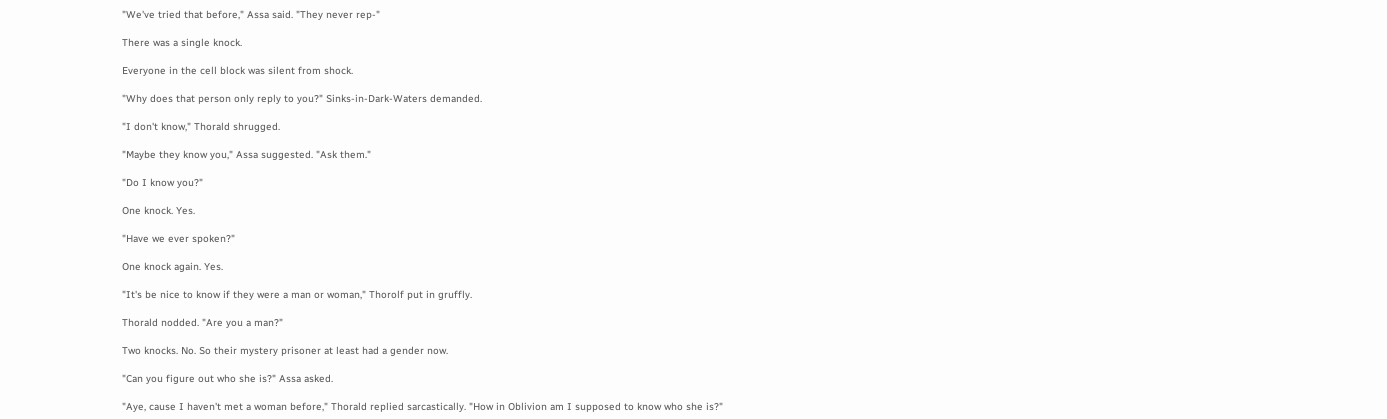"We've tried that before," Assa said. "They never rep-"

There was a single knock.

Everyone in the cell block was silent from shock.

"Why does that person only reply to you?" Sinks-in-Dark-Waters demanded.

"I don't know," Thorald shrugged.

"Maybe they know you," Assa suggested. "Ask them."

"Do I know you?"

One knock. Yes.

"Have we ever spoken?"

One knock again. Yes.

"It's be nice to know if they were a man or woman," Thorolf put in gruffly.

Thorald nodded. "Are you a man?"

Two knocks. No. So their mystery prisoner at least had a gender now.

"Can you figure out who she is?" Assa asked.

"Aye, cause I haven't met a woman before," Thorald replied sarcastically. "How in Oblivion am I supposed to know who she is?"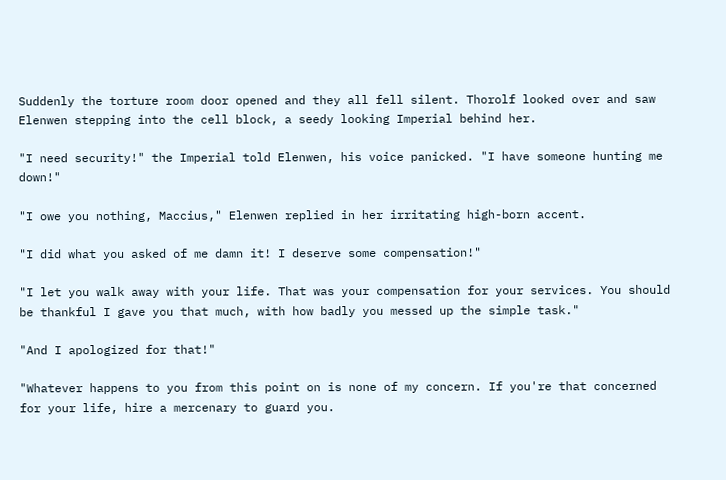Suddenly the torture room door opened and they all fell silent. Thorolf looked over and saw Elenwen stepping into the cell block, a seedy looking Imperial behind her.

"I need security!" the Imperial told Elenwen, his voice panicked. "I have someone hunting me down!"

"I owe you nothing, Maccius," Elenwen replied in her irritating high-born accent.

"I did what you asked of me damn it! I deserve some compensation!"

"I let you walk away with your life. That was your compensation for your services. You should be thankful I gave you that much, with how badly you messed up the simple task."

"And I apologized for that!"

"Whatever happens to you from this point on is none of my concern. If you're that concerned for your life, hire a mercenary to guard you.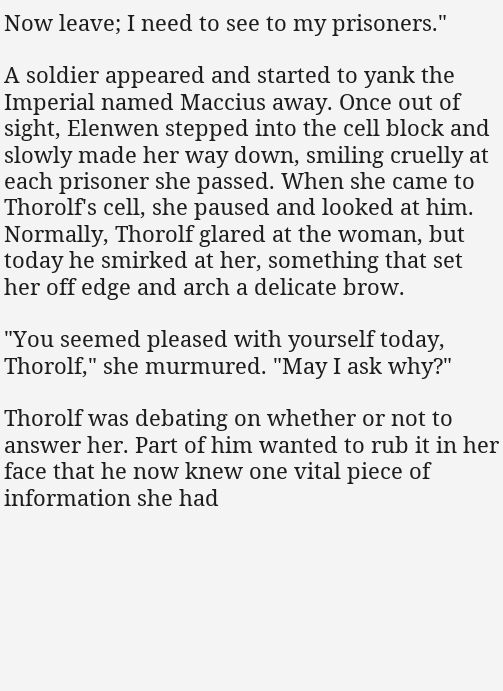Now leave; I need to see to my prisoners."

A soldier appeared and started to yank the Imperial named Maccius away. Once out of sight, Elenwen stepped into the cell block and slowly made her way down, smiling cruelly at each prisoner she passed. When she came to Thorolf's cell, she paused and looked at him. Normally, Thorolf glared at the woman, but today he smirked at her, something that set her off edge and arch a delicate brow.

"You seemed pleased with yourself today, Thorolf," she murmured. "May I ask why?"

Thorolf was debating on whether or not to answer her. Part of him wanted to rub it in her face that he now knew one vital piece of information she had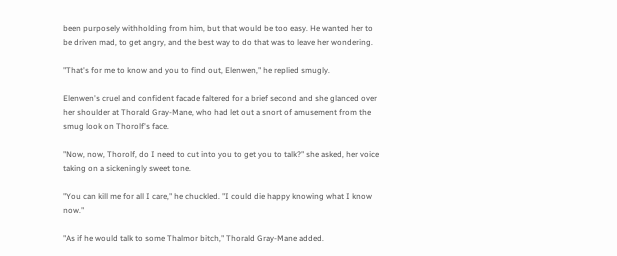been purposely withholding from him, but that would be too easy. He wanted her to be driven mad, to get angry, and the best way to do that was to leave her wondering.

"That's for me to know and you to find out, Elenwen," he replied smugly.

Elenwen's cruel and confident facade faltered for a brief second and she glanced over her shoulder at Thorald Gray-Mane, who had let out a snort of amusement from the smug look on Thorolf's face.

"Now, now, Thorolf, do I need to cut into you to get you to talk?" she asked, her voice taking on a sickeningly sweet tone.

"You can kill me for all I care," he chuckled. "I could die happy knowing what I know now."

"As if he would talk to some Thalmor bitch," Thorald Gray-Mane added.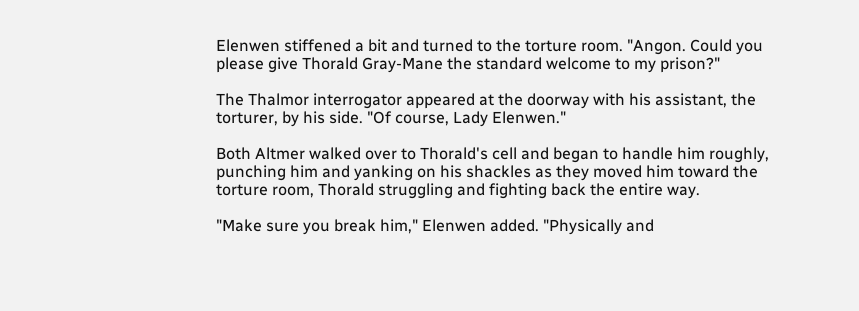Elenwen stiffened a bit and turned to the torture room. "Angon. Could you please give Thorald Gray-Mane the standard welcome to my prison?"

The Thalmor interrogator appeared at the doorway with his assistant, the torturer, by his side. "Of course, Lady Elenwen."

Both Altmer walked over to Thorald's cell and began to handle him roughly, punching him and yanking on his shackles as they moved him toward the torture room, Thorald struggling and fighting back the entire way.

"Make sure you break him," Elenwen added. "Physically and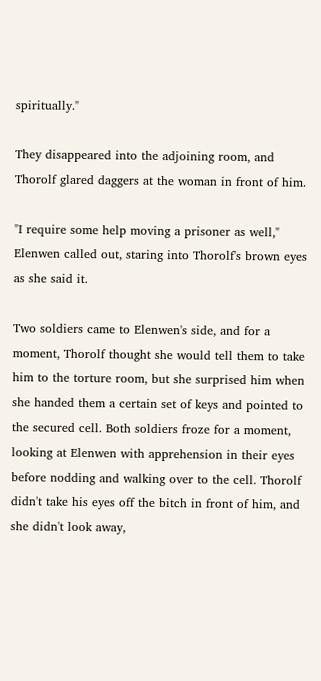spiritually."

They disappeared into the adjoining room, and Thorolf glared daggers at the woman in front of him.

"I require some help moving a prisoner as well," Elenwen called out, staring into Thorolf's brown eyes as she said it.

Two soldiers came to Elenwen's side, and for a moment, Thorolf thought she would tell them to take him to the torture room, but she surprised him when she handed them a certain set of keys and pointed to the secured cell. Both soldiers froze for a moment, looking at Elenwen with apprehension in their eyes before nodding and walking over to the cell. Thorolf didn't take his eyes off the bitch in front of him, and she didn't look away,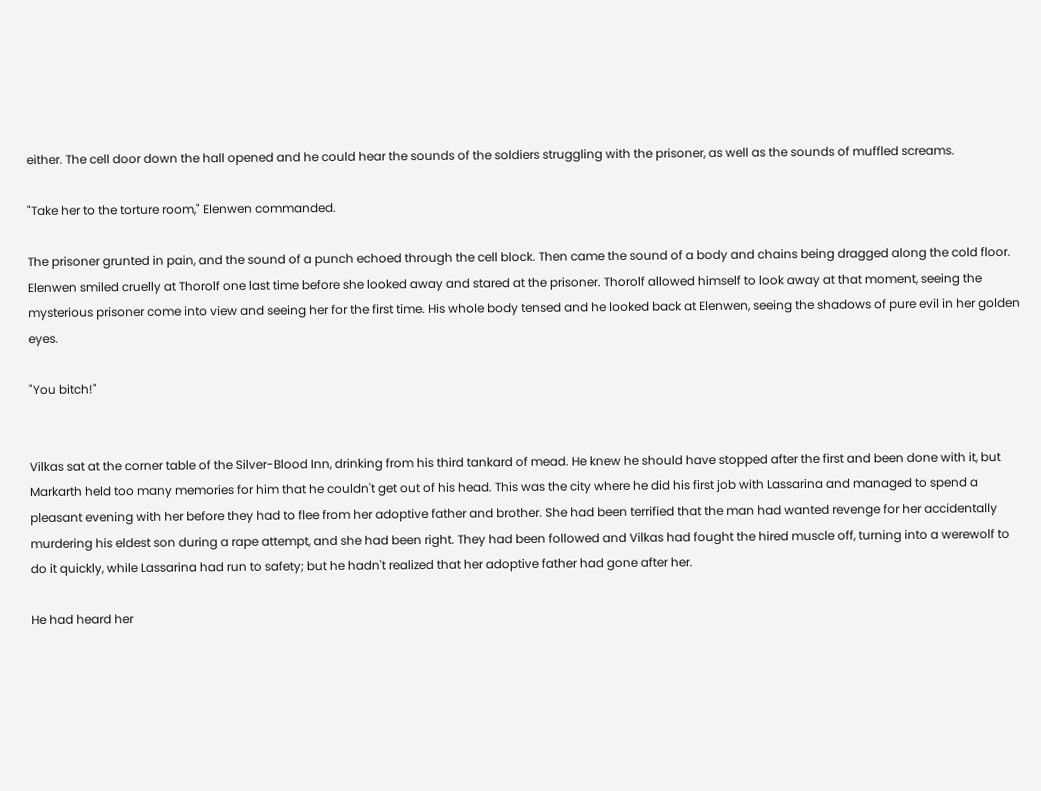either. The cell door down the hall opened and he could hear the sounds of the soldiers struggling with the prisoner, as well as the sounds of muffled screams.

"Take her to the torture room," Elenwen commanded.

The prisoner grunted in pain, and the sound of a punch echoed through the cell block. Then came the sound of a body and chains being dragged along the cold floor. Elenwen smiled cruelly at Thorolf one last time before she looked away and stared at the prisoner. Thorolf allowed himself to look away at that moment, seeing the mysterious prisoner come into view and seeing her for the first time. His whole body tensed and he looked back at Elenwen, seeing the shadows of pure evil in her golden eyes.

"You bitch!"


Vilkas sat at the corner table of the Silver-Blood Inn, drinking from his third tankard of mead. He knew he should have stopped after the first and been done with it, but Markarth held too many memories for him that he couldn't get out of his head. This was the city where he did his first job with Lassarina and managed to spend a pleasant evening with her before they had to flee from her adoptive father and brother. She had been terrified that the man had wanted revenge for her accidentally murdering his eldest son during a rape attempt, and she had been right. They had been followed and Vilkas had fought the hired muscle off, turning into a werewolf to do it quickly, while Lassarina had run to safety; but he hadn't realized that her adoptive father had gone after her.

He had heard her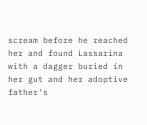scream before he reached her and found Lassarina with a dagger buried in her gut and her adoptive father's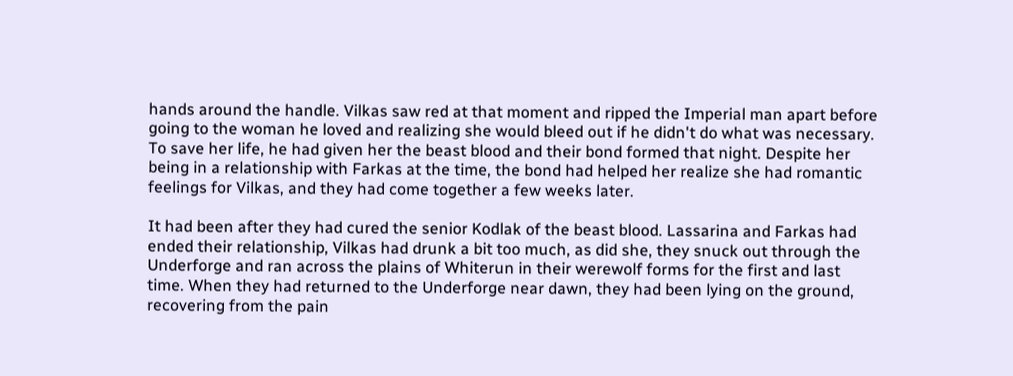hands around the handle. Vilkas saw red at that moment and ripped the Imperial man apart before going to the woman he loved and realizing she would bleed out if he didn't do what was necessary. To save her life, he had given her the beast blood and their bond formed that night. Despite her being in a relationship with Farkas at the time, the bond had helped her realize she had romantic feelings for Vilkas, and they had come together a few weeks later.

It had been after they had cured the senior Kodlak of the beast blood. Lassarina and Farkas had ended their relationship, Vilkas had drunk a bit too much, as did she, they snuck out through the Underforge and ran across the plains of Whiterun in their werewolf forms for the first and last time. When they had returned to the Underforge near dawn, they had been lying on the ground, recovering from the pain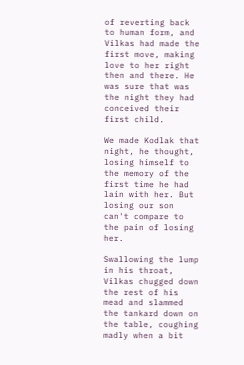of reverting back to human form, and Vilkas had made the first move, making love to her right then and there. He was sure that was the night they had conceived their first child.

We made Kodlak that night, he thought, losing himself to the memory of the first time he had lain with her. But losing our son can't compare to the pain of losing her.

Swallowing the lump in his throat, Vilkas chugged down the rest of his mead and slammed the tankard down on the table, coughing madly when a bit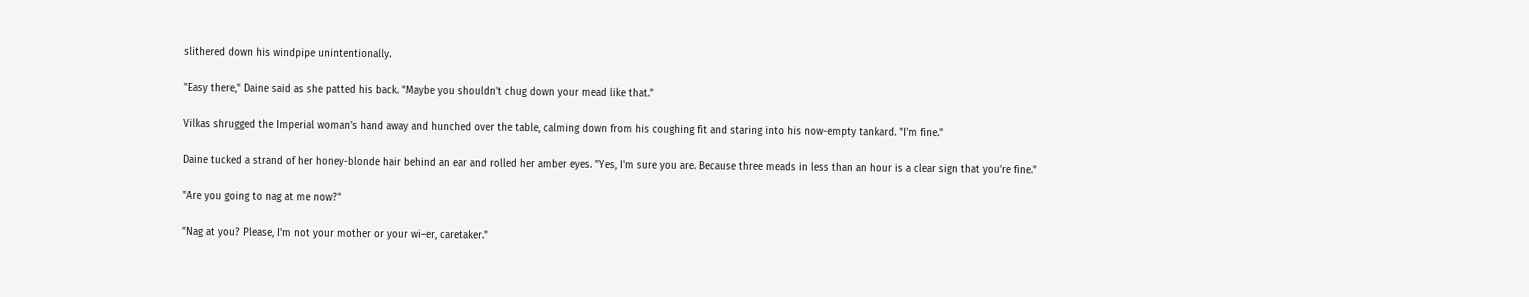slithered down his windpipe unintentionally.

"Easy there," Daine said as she patted his back. "Maybe you shouldn't chug down your mead like that."

Vilkas shrugged the Imperial woman's hand away and hunched over the table, calming down from his coughing fit and staring into his now-empty tankard. "I'm fine."

Daine tucked a strand of her honey-blonde hair behind an ear and rolled her amber eyes. "Yes, I'm sure you are. Because three meads in less than an hour is a clear sign that you're fine."

"Are you going to nag at me now?"

"Nag at you? Please, I'm not your mother or your wi–er, caretaker."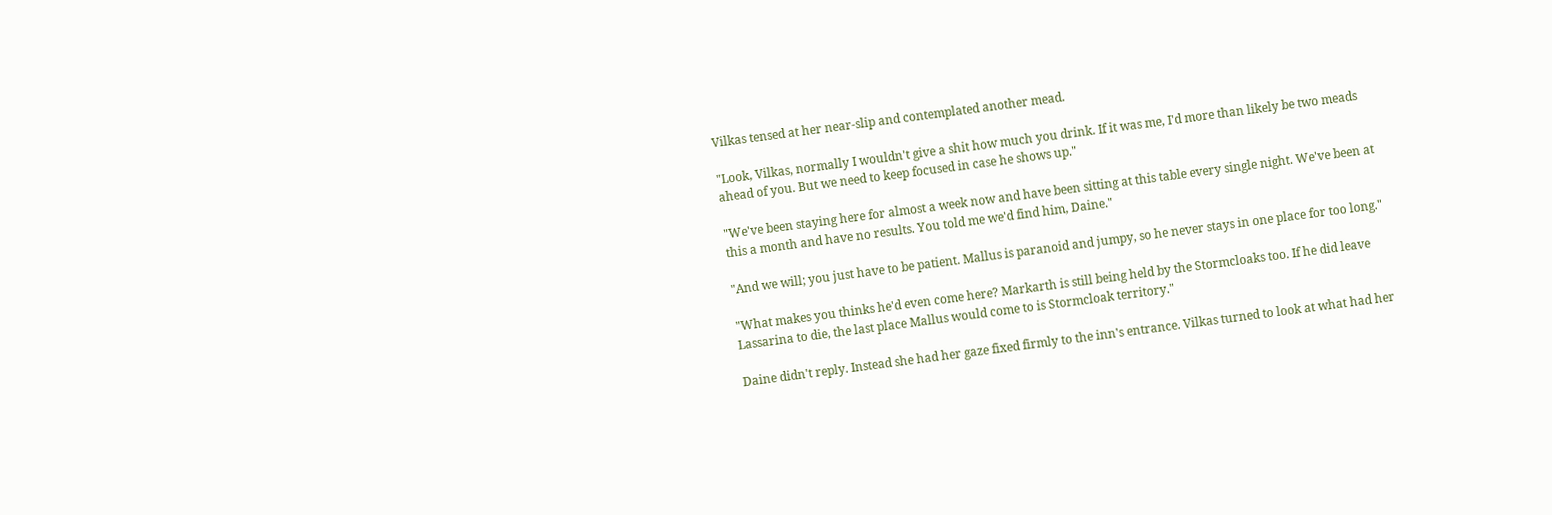Vilkas tensed at her near-slip and contemplated another mead.

"Look, Vilkas, normally I wouldn't give a shit how much you drink. If it was me, I'd more than likely be two meads ahead of you. But we need to keep focused in case he shows up."

"We've been staying here for almost a week now and have been sitting at this table every single night. We've been at this a month and have no results. You told me we'd find him, Daine."

"And we will; you just have to be patient. Mallus is paranoid and jumpy, so he never stays in one place for too long."

"What makes you thinks he'd even come here? Markarth is still being held by the Stormcloaks too. If he did leave Lassarina to die, the last place Mallus would come to is Stormcloak territory."

Daine didn't reply. Instead she had her gaze fixed firmly to the inn's entrance. Vilkas turned to look at what had her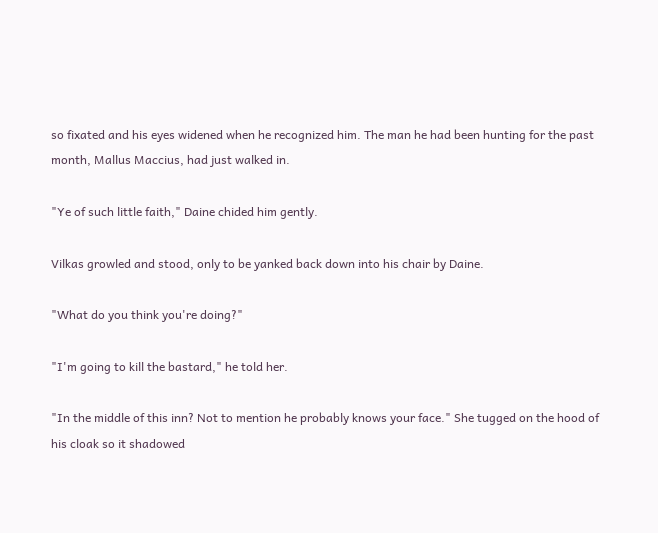so fixated and his eyes widened when he recognized him. The man he had been hunting for the past month, Mallus Maccius, had just walked in.

"Ye of such little faith," Daine chided him gently.

Vilkas growled and stood, only to be yanked back down into his chair by Daine.

"What do you think you're doing?"

"I'm going to kill the bastard," he told her.

"In the middle of this inn? Not to mention he probably knows your face." She tugged on the hood of his cloak so it shadowed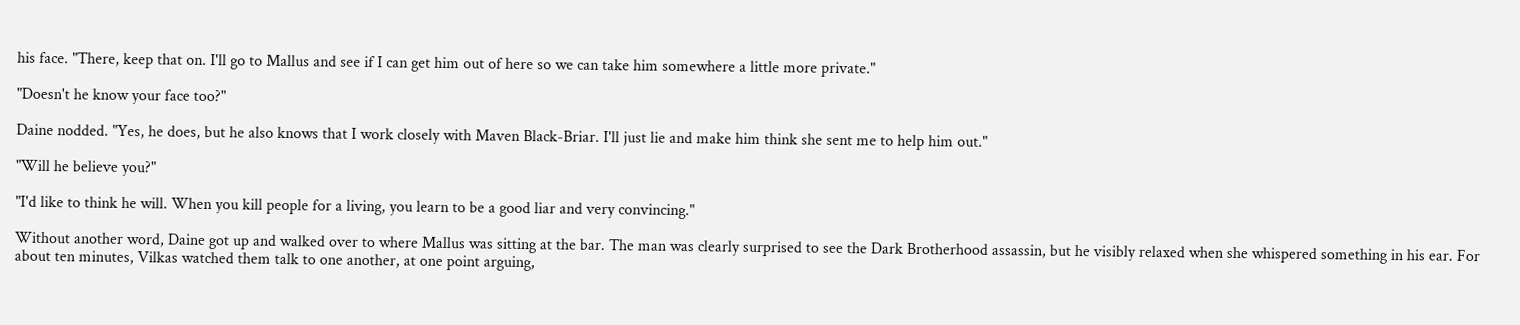his face. "There, keep that on. I'll go to Mallus and see if I can get him out of here so we can take him somewhere a little more private."

"Doesn't he know your face too?"

Daine nodded. "Yes, he does, but he also knows that I work closely with Maven Black-Briar. I'll just lie and make him think she sent me to help him out."

"Will he believe you?"

"I'd like to think he will. When you kill people for a living, you learn to be a good liar and very convincing."

Without another word, Daine got up and walked over to where Mallus was sitting at the bar. The man was clearly surprised to see the Dark Brotherhood assassin, but he visibly relaxed when she whispered something in his ear. For about ten minutes, Vilkas watched them talk to one another, at one point arguing,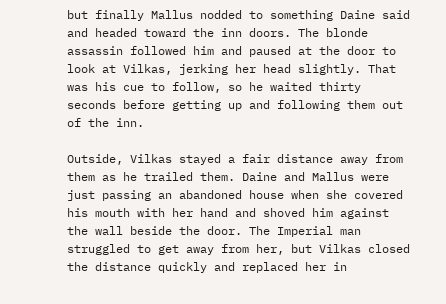but finally Mallus nodded to something Daine said and headed toward the inn doors. The blonde assassin followed him and paused at the door to look at Vilkas, jerking her head slightly. That was his cue to follow, so he waited thirty seconds before getting up and following them out of the inn.

Outside, Vilkas stayed a fair distance away from them as he trailed them. Daine and Mallus were just passing an abandoned house when she covered his mouth with her hand and shoved him against the wall beside the door. The Imperial man struggled to get away from her, but Vilkas closed the distance quickly and replaced her in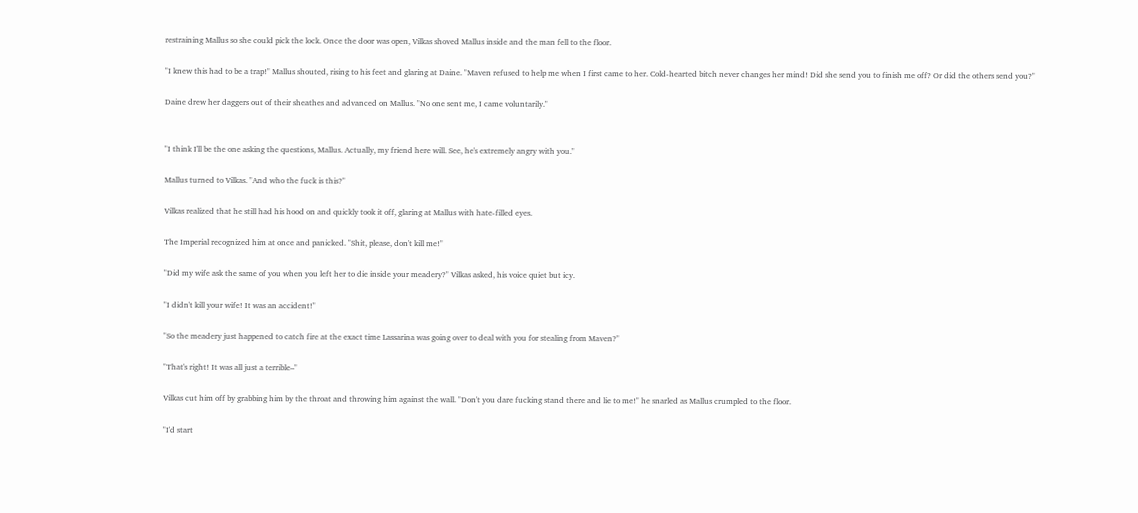restraining Mallus so she could pick the lock. Once the door was open, Vilkas shoved Mallus inside and the man fell to the floor.

"I knew this had to be a trap!" Mallus shouted, rising to his feet and glaring at Daine. "Maven refused to help me when I first came to her. Cold-hearted bitch never changes her mind! Did she send you to finish me off? Or did the others send you?"

Daine drew her daggers out of their sheathes and advanced on Mallus. "No one sent me, I came voluntarily."


"I think I'll be the one asking the questions, Mallus. Actually, my friend here will. See, he's extremely angry with you."

Mallus turned to Vilkas. "And who the fuck is this?"

Vilkas realized that he still had his hood on and quickly took it off, glaring at Mallus with hate-filled eyes.

The Imperial recognized him at once and panicked. "Shit, please, don't kill me!"

"Did my wife ask the same of you when you left her to die inside your meadery?" Vilkas asked, his voice quiet but icy.

"I didn't kill your wife! It was an accident!"

"So the meadery just happened to catch fire at the exact time Lassarina was going over to deal with you for stealing from Maven?"

"That's right! It was all just a terrible–"

Vilkas cut him off by grabbing him by the throat and throwing him against the wall. "Don't you dare fucking stand there and lie to me!" he snarled as Mallus crumpled to the floor.

"I'd start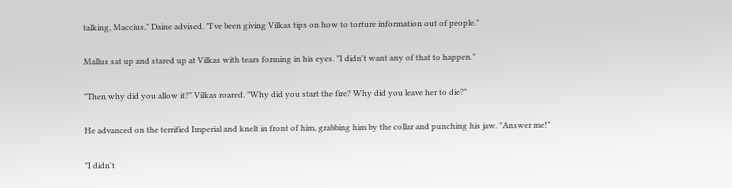talking, Maccius," Daine advised. "I've been giving Vilkas tips on how to torture information out of people."

Mallus sat up and stared up at Vilkas with tears forming in his eyes. "I didn't want any of that to happen."

"Then why did you allow it?" Vilkas roared. "Why did you start the fire? Why did you leave her to die?"

He advanced on the terrified Imperial and knelt in front of him, grabbing him by the collar and punching his jaw. "Answer me!"

"I didn't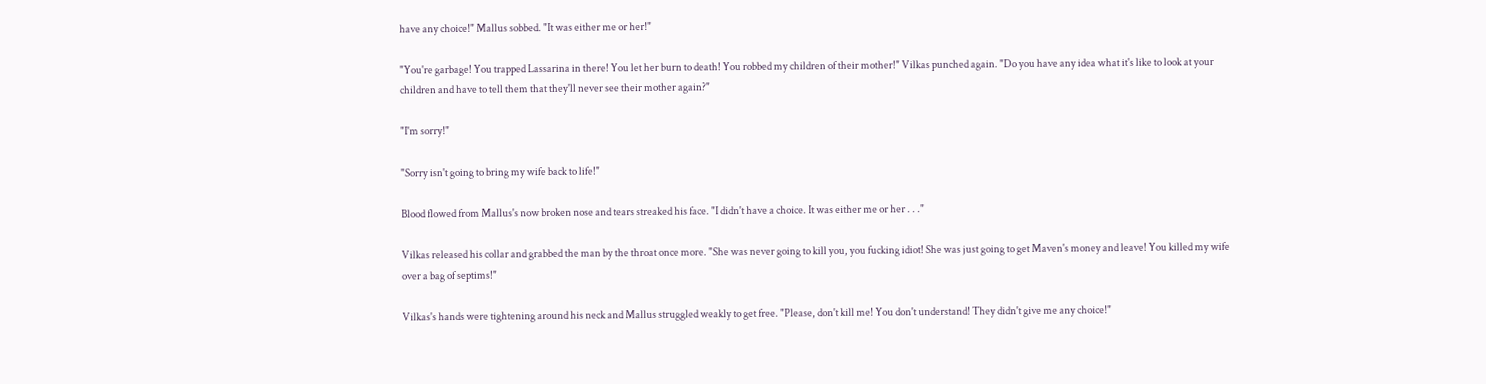have any choice!" Mallus sobbed. "It was either me or her!"

"You're garbage! You trapped Lassarina in there! You let her burn to death! You robbed my children of their mother!" Vilkas punched again. "Do you have any idea what it's like to look at your children and have to tell them that they'll never see their mother again?"

"I'm sorry!"

"Sorry isn't going to bring my wife back to life!"

Blood flowed from Mallus's now broken nose and tears streaked his face. "I didn't have a choice. It was either me or her . . ."

Vilkas released his collar and grabbed the man by the throat once more. "She was never going to kill you, you fucking idiot! She was just going to get Maven's money and leave! You killed my wife over a bag of septims!"

Vilkas's hands were tightening around his neck and Mallus struggled weakly to get free. "Please, don't kill me! You don't understand! They didn't give me any choice!"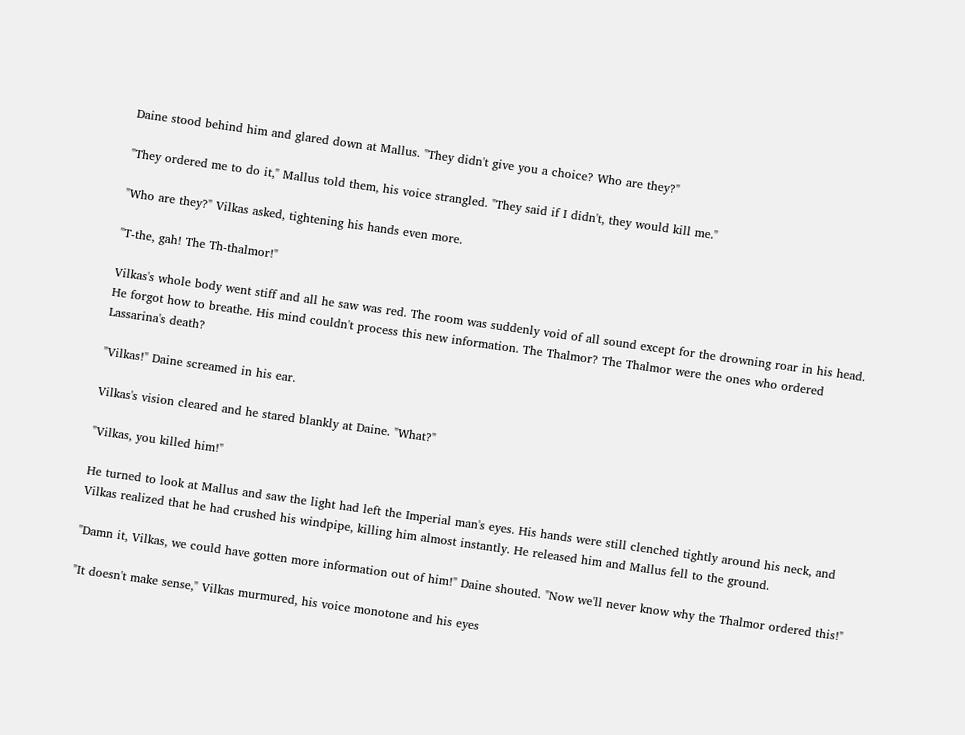Daine stood behind him and glared down at Mallus. "They didn't give you a choice? Who are they?"

"They ordered me to do it," Mallus told them, his voice strangled. "They said if I didn't, they would kill me."

"Who are they?" Vilkas asked, tightening his hands even more.

"T-the, gah! The Th-thalmor!"

Vilkas's whole body went stiff and all he saw was red. The room was suddenly void of all sound except for the drowning roar in his head. He forgot how to breathe. His mind couldn't process this new information. The Thalmor? The Thalmor were the ones who ordered Lassarina's death?

"Vilkas!" Daine screamed in his ear.

Vilkas's vision cleared and he stared blankly at Daine. "What?"

"Vilkas, you killed him!"

He turned to look at Mallus and saw the light had left the Imperial man's eyes. His hands were still clenched tightly around his neck, and Vilkas realized that he had crushed his windpipe, killing him almost instantly. He released him and Mallus fell to the ground.

"Damn it, Vilkas, we could have gotten more information out of him!" Daine shouted. "Now we'll never know why the Thalmor ordered this!"

"It doesn't make sense," Vilkas murmured, his voice monotone and his eyes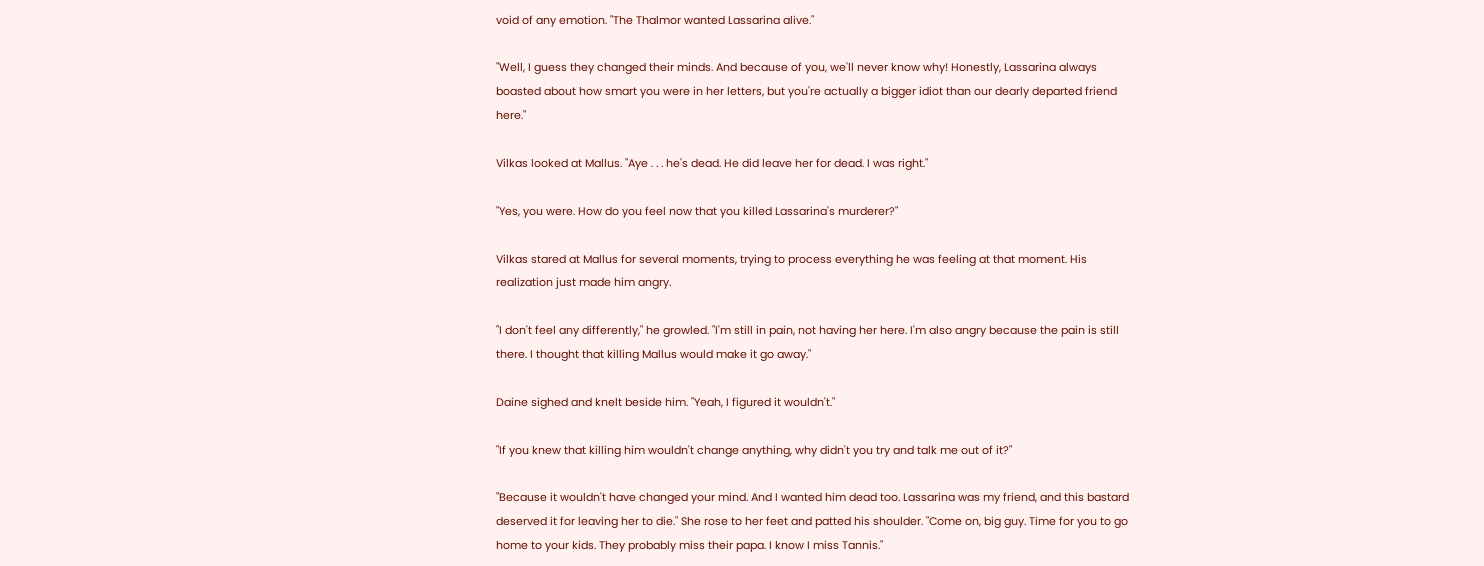void of any emotion. "The Thalmor wanted Lassarina alive."

"Well, I guess they changed their minds. And because of you, we'll never know why! Honestly, Lassarina always boasted about how smart you were in her letters, but you're actually a bigger idiot than our dearly departed friend here."

Vilkas looked at Mallus. "Aye . . . he's dead. He did leave her for dead. I was right."

"Yes, you were. How do you feel now that you killed Lassarina's murderer?"

Vilkas stared at Mallus for several moments, trying to process everything he was feeling at that moment. His realization just made him angry.

"I don't feel any differently," he growled. "I'm still in pain, not having her here. I'm also angry because the pain is still there. I thought that killing Mallus would make it go away."

Daine sighed and knelt beside him. "Yeah, I figured it wouldn't."

"If you knew that killing him wouldn't change anything, why didn't you try and talk me out of it?"

"Because it wouldn't have changed your mind. And I wanted him dead too. Lassarina was my friend, and this bastard deserved it for leaving her to die." She rose to her feet and patted his shoulder. "Come on, big guy. Time for you to go home to your kids. They probably miss their papa. I know I miss Tannis."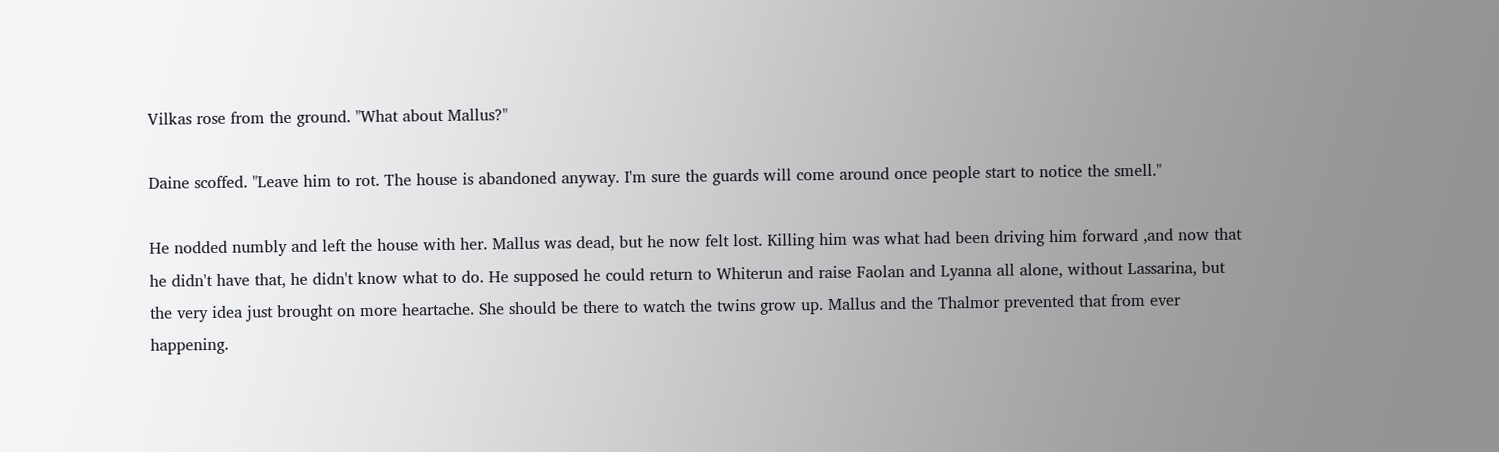Vilkas rose from the ground. "What about Mallus?"

Daine scoffed. "Leave him to rot. The house is abandoned anyway. I'm sure the guards will come around once people start to notice the smell."

He nodded numbly and left the house with her. Mallus was dead, but he now felt lost. Killing him was what had been driving him forward ,and now that he didn't have that, he didn't know what to do. He supposed he could return to Whiterun and raise Faolan and Lyanna all alone, without Lassarina, but the very idea just brought on more heartache. She should be there to watch the twins grow up. Mallus and the Thalmor prevented that from ever happening.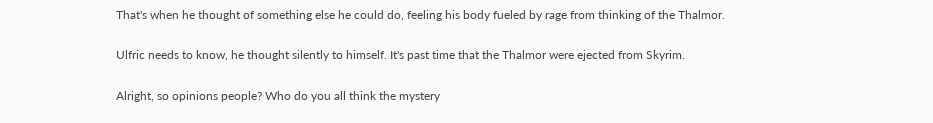That's when he thought of something else he could do, feeling his body fueled by rage from thinking of the Thalmor.

Ulfric needs to know, he thought silently to himself. It's past time that the Thalmor were ejected from Skyrim.

Alright, so opinions people? Who do you all think the mystery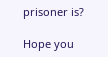prisoner is?

Hope you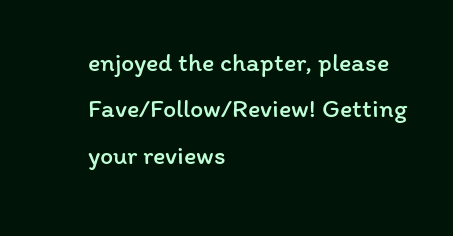enjoyed the chapter, please Fave/Follow/Review! Getting your reviews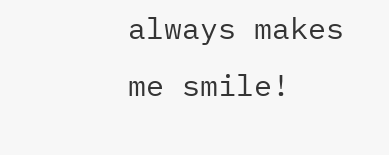always makes me smile!